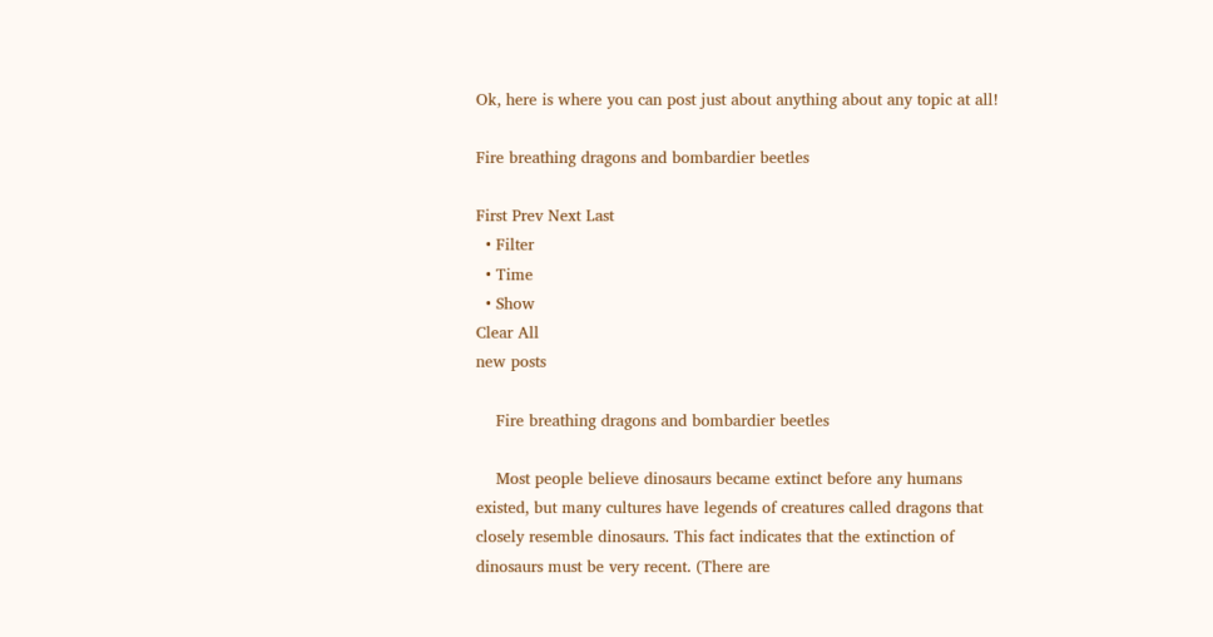Ok, here is where you can post just about anything about any topic at all!

Fire breathing dragons and bombardier beetles

First Prev Next Last
  • Filter
  • Time
  • Show
Clear All
new posts

    Fire breathing dragons and bombardier beetles

    Most people believe dinosaurs became extinct before any humans existed, but many cultures have legends of creatures called dragons that closely resemble dinosaurs. This fact indicates that the extinction of dinosaurs must be very recent. (There are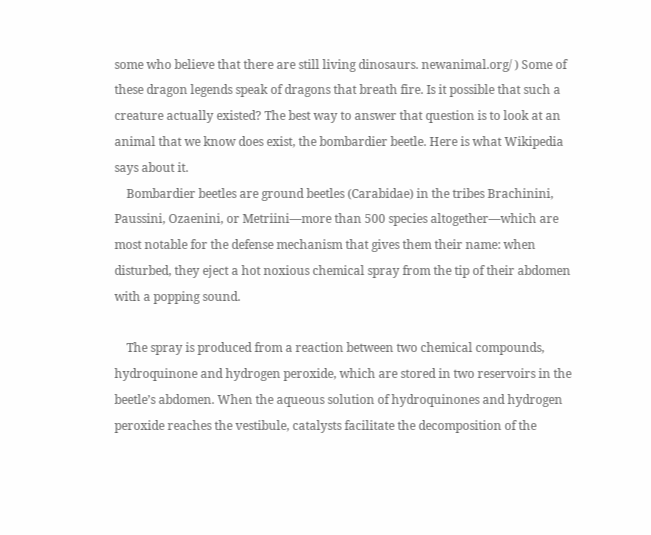some who believe that there are still living dinosaurs. newanimal.org/ ) Some of these dragon legends speak of dragons that breath fire. Is it possible that such a creature actually existed? The best way to answer that question is to look at an animal that we know does exist, the bombardier beetle. Here is what Wikipedia says about it.
    Bombardier beetles are ground beetles (Carabidae) in the tribes Brachinini, Paussini, Ozaenini, or Metriini—more than 500 species altogether—which are most notable for the defense mechanism that gives them their name: when disturbed, they eject a hot noxious chemical spray from the tip of their abdomen with a popping sound.

    The spray is produced from a reaction between two chemical compounds, hydroquinone and hydrogen peroxide, which are stored in two reservoirs in the beetle’s abdomen. When the aqueous solution of hydroquinones and hydrogen peroxide reaches the vestibule, catalysts facilitate the decomposition of the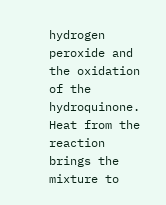hydrogen peroxide and the oxidation of the hydroquinone. Heat from the reaction brings the mixture to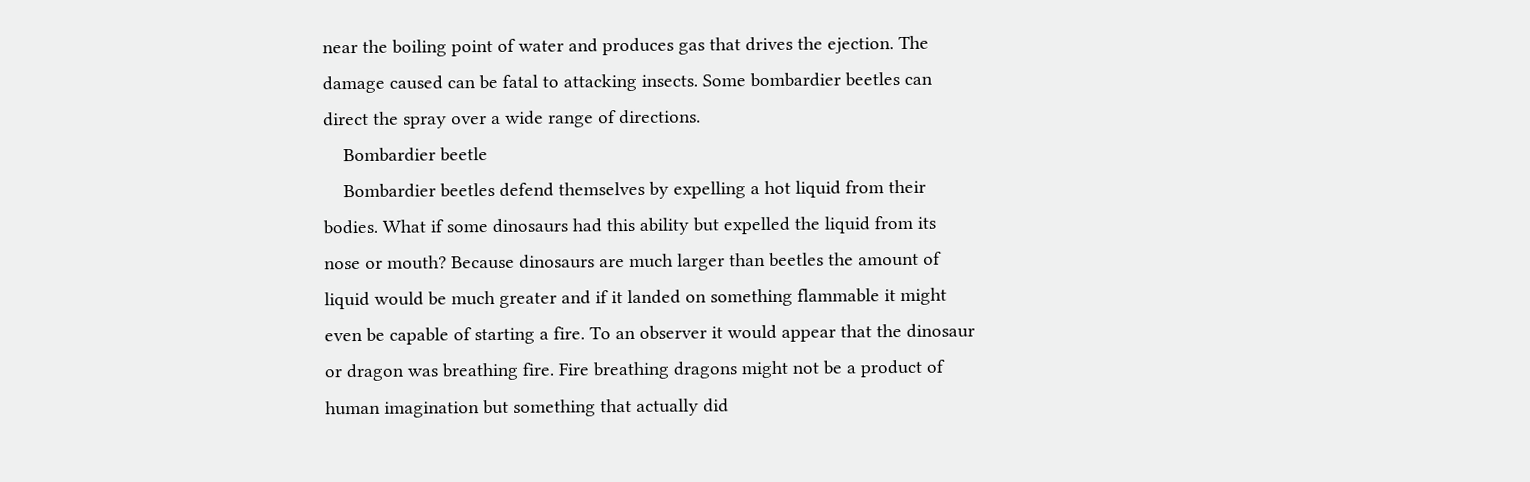near the boiling point of water and produces gas that drives the ejection. The damage caused can be fatal to attacking insects. Some bombardier beetles can direct the spray over a wide range of directions.
    Bombardier beetle
    Bombardier beetles defend themselves by expelling a hot liquid from their bodies. What if some dinosaurs had this ability but expelled the liquid from its nose or mouth? Because dinosaurs are much larger than beetles the amount of liquid would be much greater and if it landed on something flammable it might even be capable of starting a fire. To an observer it would appear that the dinosaur or dragon was breathing fire. Fire breathing dragons might not be a product of human imagination but something that actually did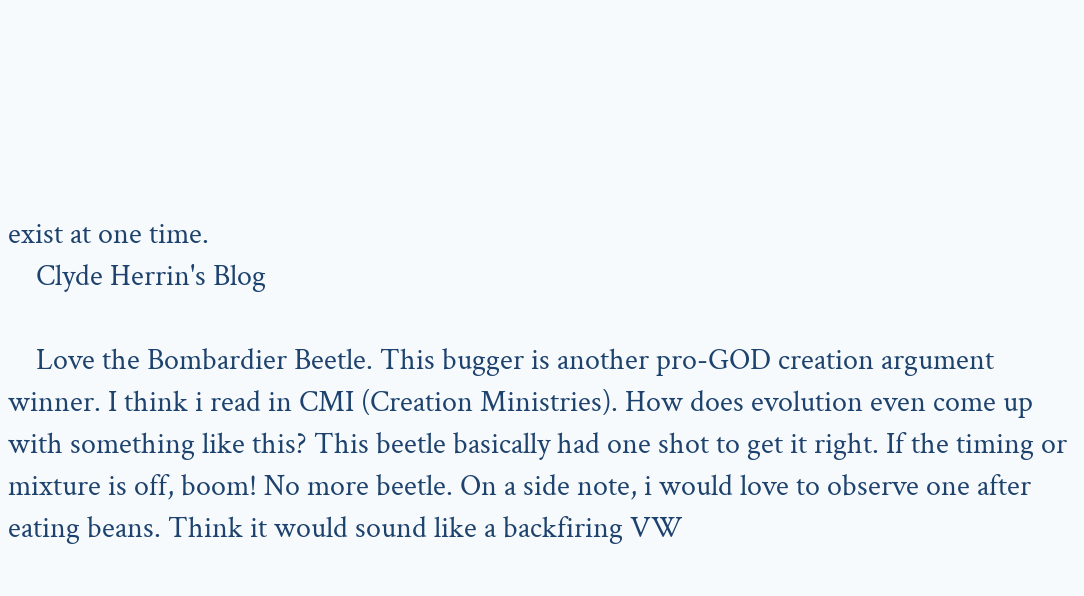exist at one time.
    Clyde Herrin's Blog

    Love the Bombardier Beetle. This bugger is another pro-GOD creation argument winner. I think i read in CMI (Creation Ministries). How does evolution even come up with something like this? This beetle basically had one shot to get it right. If the timing or mixture is off, boom! No more beetle. On a side note, i would love to observe one after eating beans. Think it would sound like a backfiring VW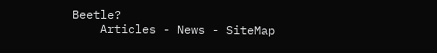Beetle?
    Articles - News - SiteMap